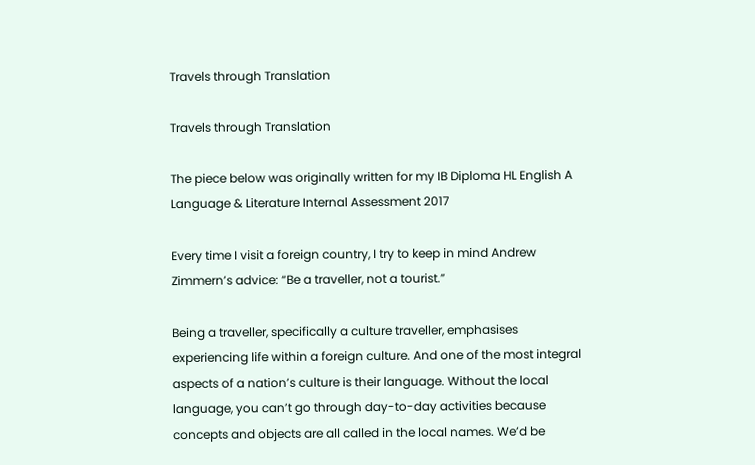Travels through Translation

Travels through Translation

The piece below was originally written for my IB Diploma HL English A Language & Literature Internal Assessment 2017

Every time I visit a foreign country, I try to keep in mind Andrew Zimmern’s advice: “Be a traveller, not a tourist.”

Being a traveller, specifically a culture traveller, emphasises experiencing life within a foreign culture. And one of the most integral aspects of a nation’s culture is their language. Without the local language, you can’t go through day-to-day activities because concepts and objects are all called in the local names. We’d be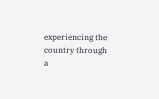experiencing the country through a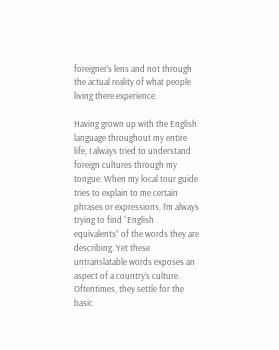foreigner’s lens and not through the actual reality of what people living there experience.

Having grown up with the English language throughout my entire life, I always tried to understand foreign cultures through my tongue. When my local tour guide tries to explain to me certain phrases or expressions, I’m always trying to find “English equivalents” of the words they are describing. Yet these untranslatable words exposes an aspect of a country’s culture. Oftentimes, they settle for the basic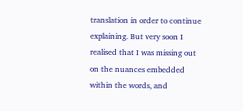translation in order to continue explaining. But very soon I realised that I was missing out on the nuances embedded within the words, and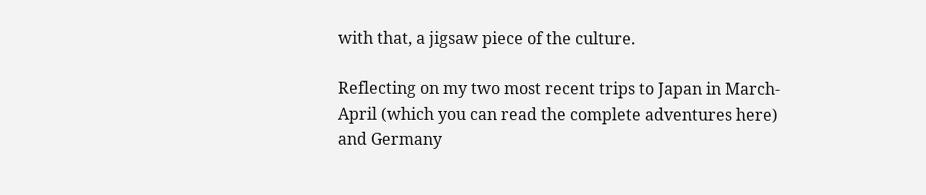with that, a jigsaw piece of the culture.

Reflecting on my two most recent trips to Japan in March-April (which you can read the complete adventures here) and Germany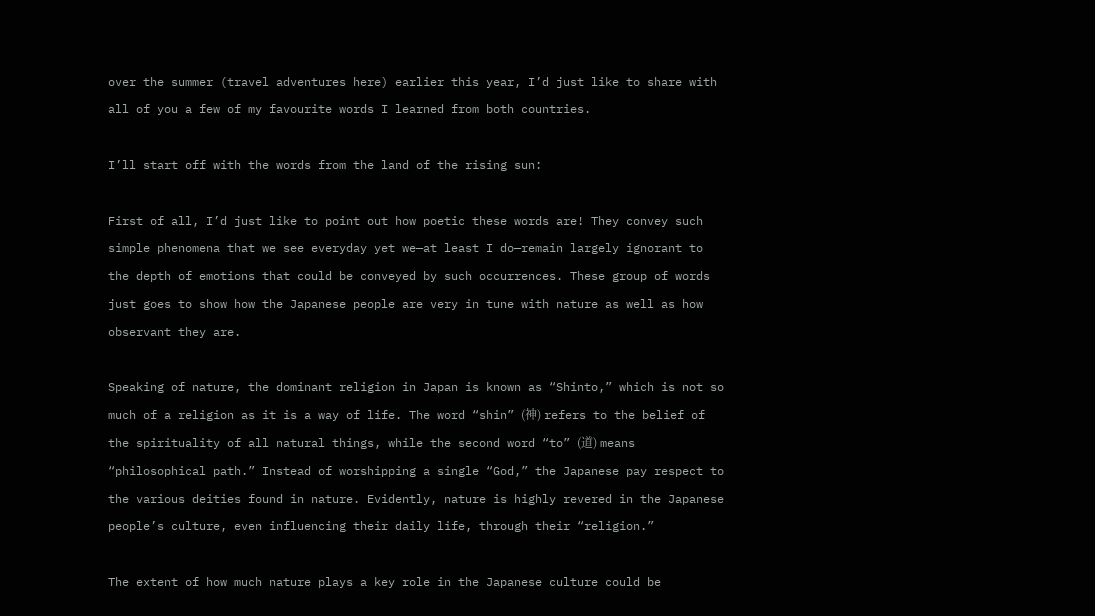over the summer (travel adventures here) earlier this year, I’d just like to share with all of you a few of my favourite words I learned from both countries.

I’ll start off with the words from the land of the rising sun:

First of all, I’d just like to point out how poetic these words are! They convey such simple phenomena that we see everyday yet we—at least I do—remain largely ignorant to the depth of emotions that could be conveyed by such occurrences. These group of words just goes to show how the Japanese people are very in tune with nature as well as how observant they are.

Speaking of nature, the dominant religion in Japan is known as “Shinto,” which is not so much of a religion as it is a way of life. The word “shin” (神) refers to the belief of the spirituality of all natural things, while the second word “to” (道) means “philosophical path.” Instead of worshipping a single “God,” the Japanese pay respect to the various deities found in nature. Evidently, nature is highly revered in the Japanese people’s culture, even influencing their daily life, through their “religion.”

The extent of how much nature plays a key role in the Japanese culture could be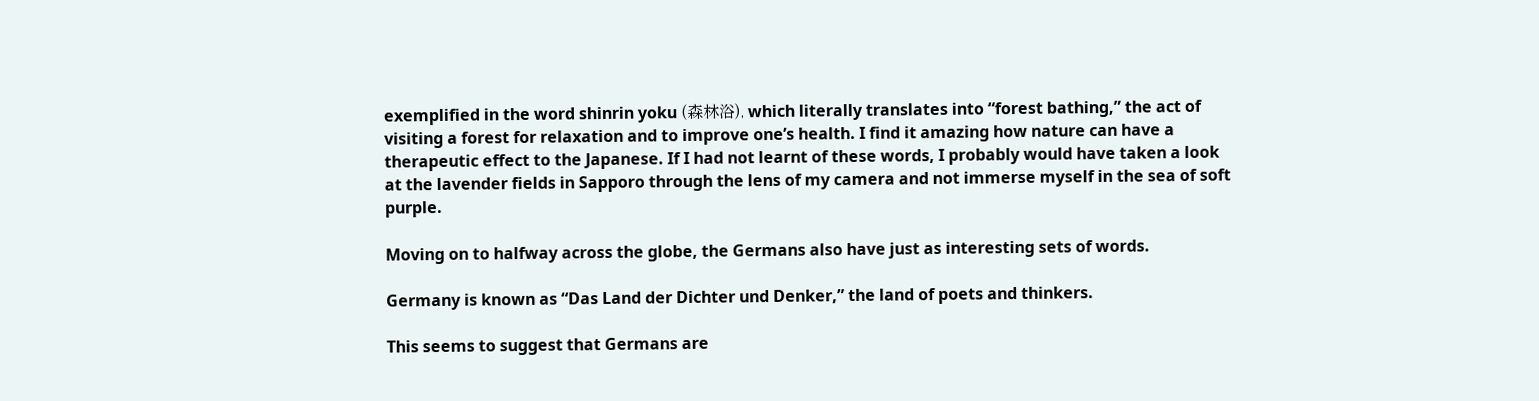exemplified in the word shinrin yoku (森林浴), which literally translates into “forest bathing,” the act of visiting a forest for relaxation and to improve one’s health. I find it amazing how nature can have a therapeutic effect to the Japanese. If I had not learnt of these words, I probably would have taken a look at the lavender fields in Sapporo through the lens of my camera and not immerse myself in the sea of soft purple.

Moving on to halfway across the globe, the Germans also have just as interesting sets of words.

Germany is known as “Das Land der Dichter und Denker,” the land of poets and thinkers.

This seems to suggest that Germans are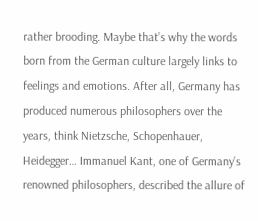rather brooding. Maybe that’s why the words born from the German culture largely links to feelings and emotions. After all, Germany has produced numerous philosophers over the years, think Nietzsche, Schopenhauer, Heidegger… Immanuel Kant, one of Germany’s renowned philosophers, described the allure of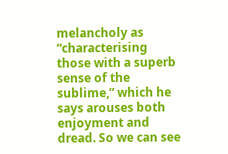melancholy as “characterising those with a superb sense of the sublime,” which he says arouses both enjoyment and dread. So we can see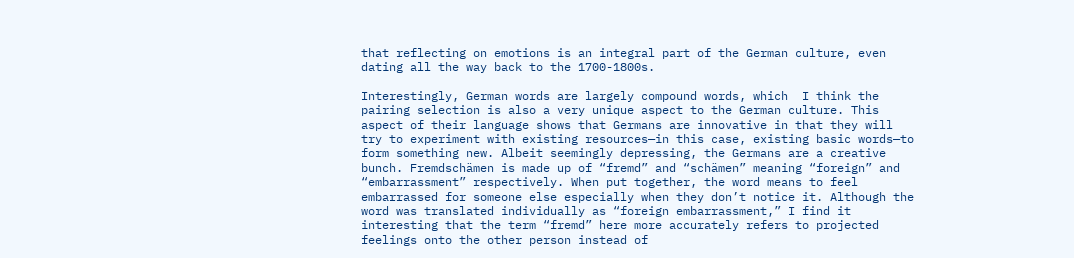that reflecting on emotions is an integral part of the German culture, even dating all the way back to the 1700-1800s.

Interestingly, German words are largely compound words, which  I think the pairing selection is also a very unique aspect to the German culture. This aspect of their language shows that Germans are innovative in that they will try to experiment with existing resources—in this case, existing basic words—to form something new. Albeit seemingly depressing, the Germans are a creative bunch. Fremdschämen is made up of “fremd” and “schämen” meaning “foreign” and “embarrassment” respectively. When put together, the word means to feel embarrassed for someone else especially when they don’t notice it. Although the word was translated individually as “foreign embarrassment,” I find it interesting that the term “fremd” here more accurately refers to projected feelings onto the other person instead of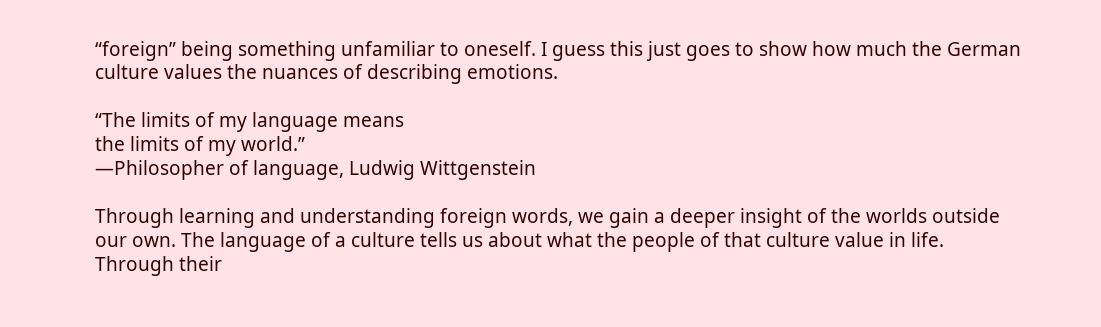“foreign” being something unfamiliar to oneself. I guess this just goes to show how much the German culture values the nuances of describing emotions.

“The limits of my language means
the limits of my world.”
—Philosopher of language, Ludwig Wittgenstein

Through learning and understanding foreign words, we gain a deeper insight of the worlds outside our own. The language of a culture tells us about what the people of that culture value in life. Through their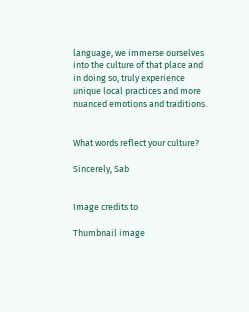language, we immerse ourselves into the culture of that place and in doing so, truly experience unique local practices and more nuanced emotions and traditions.


What words reflect your culture?

Sincerely, Sab


Image credits to

Thumbnail image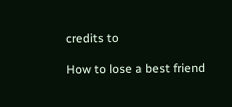credits to

How to lose a best friend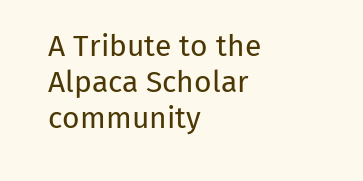A Tribute to the Alpaca Scholar community